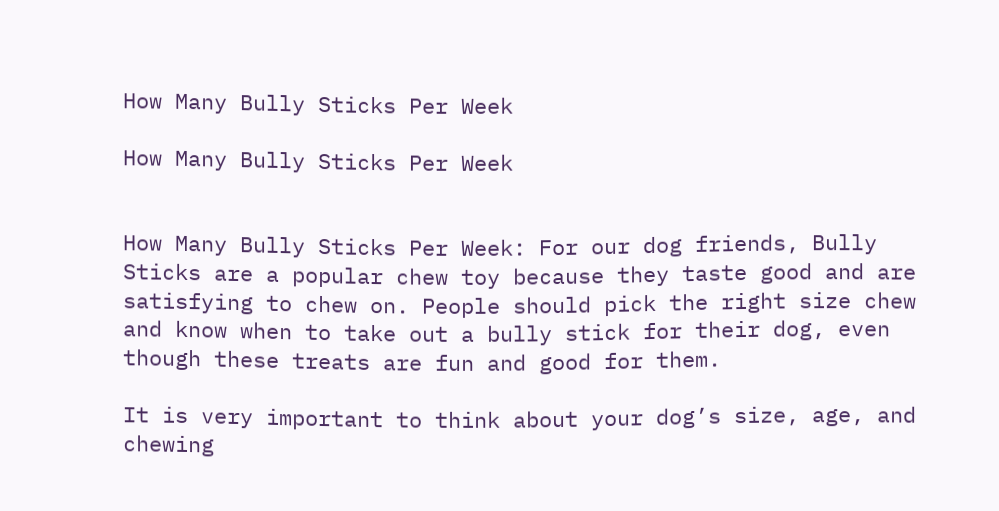How Many Bully Sticks Per Week

How Many Bully Sticks Per Week


How Many Bully Sticks Per Week: For our dog friends, Bully Sticks are a popular chew toy because they taste good and are satisfying to chew on. People should pick the right size chew and know when to take out a bully stick for their dog, even though these treats are fun and good for them.

It is very important to think about your dog’s size, age, and chewing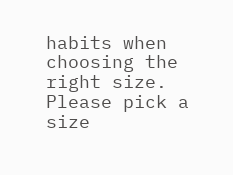habits when choosing the right size. Please pick a size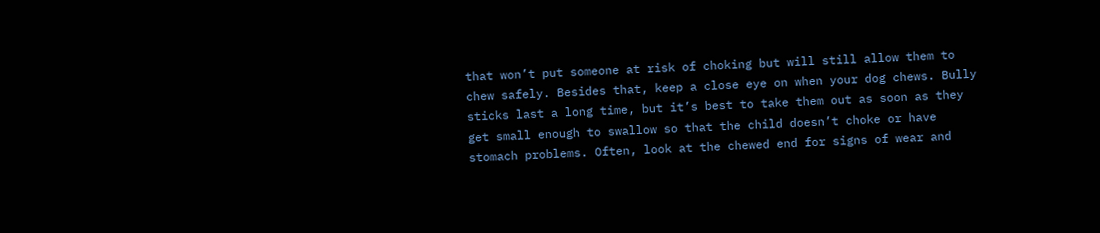that won’t put someone at risk of choking but will still allow them to chew safely. Besides that, keep a close eye on when your dog chews. Bully sticks last a long time, but it’s best to take them out as soon as they get small enough to swallow so that the child doesn’t choke or have stomach problems. Often, look at the chewed end for signs of wear and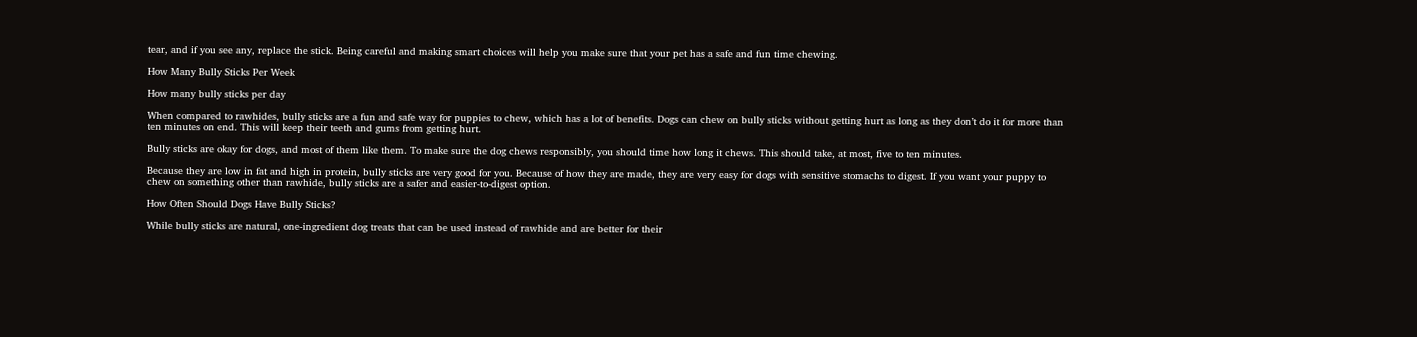tear, and if you see any, replace the stick. Being careful and making smart choices will help you make sure that your pet has a safe and fun time chewing.

How Many Bully Sticks Per Week

How many bully sticks per day

When compared to rawhides, bully sticks are a fun and safe way for puppies to chew, which has a lot of benefits. Dogs can chew on bully sticks without getting hurt as long as they don’t do it for more than ten minutes on end. This will keep their teeth and gums from getting hurt.

Bully sticks are okay for dogs, and most of them like them. To make sure the dog chews responsibly, you should time how long it chews. This should take, at most, five to ten minutes.

Because they are low in fat and high in protein, bully sticks are very good for you. Because of how they are made, they are very easy for dogs with sensitive stomachs to digest. If you want your puppy to chew on something other than rawhide, bully sticks are a safer and easier-to-digest option.

How Often Should Dogs Have Bully Sticks?

While bully sticks are natural, one-ingredient dog treats that can be used instead of rawhide and are better for their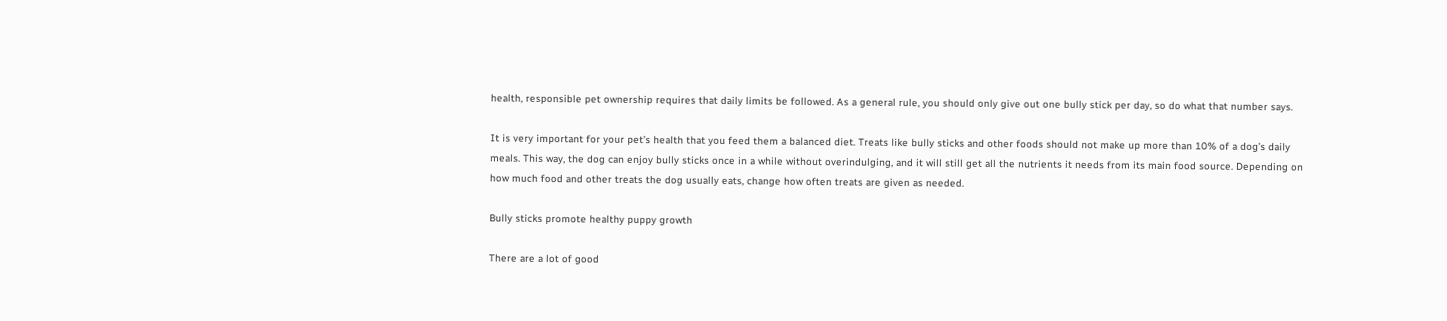health, responsible pet ownership requires that daily limits be followed. As a general rule, you should only give out one bully stick per day, so do what that number says.

It is very important for your pet’s health that you feed them a balanced diet. Treats like bully sticks and other foods should not make up more than 10% of a dog’s daily meals. This way, the dog can enjoy bully sticks once in a while without overindulging, and it will still get all the nutrients it needs from its main food source. Depending on how much food and other treats the dog usually eats, change how often treats are given as needed.

Bully sticks promote healthy puppy growth

There are a lot of good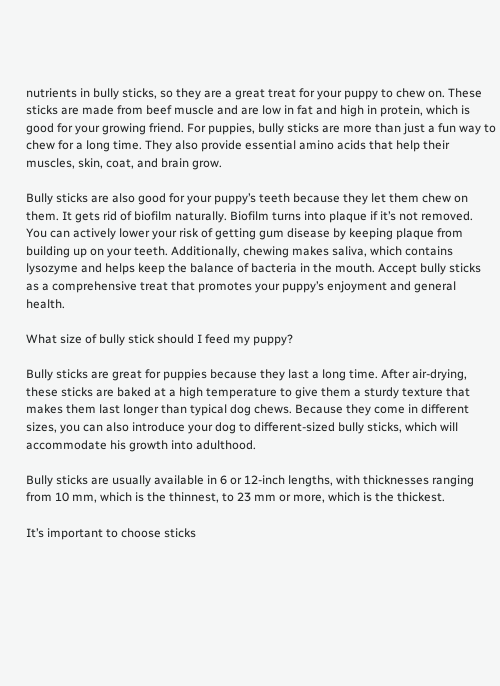nutrients in bully sticks, so they are a great treat for your puppy to chew on. These sticks are made from beef muscle and are low in fat and high in protein, which is good for your growing friend. For puppies, bully sticks are more than just a fun way to chew for a long time. They also provide essential amino acids that help their muscles, skin, coat, and brain grow.

Bully sticks are also good for your puppy’s teeth because they let them chew on them. It gets rid of biofilm naturally. Biofilm turns into plaque if it’s not removed. You can actively lower your risk of getting gum disease by keeping plaque from building up on your teeth. Additionally, chewing makes saliva, which contains lysozyme and helps keep the balance of bacteria in the mouth. Accept bully sticks as a comprehensive treat that promotes your puppy’s enjoyment and general health.

What size of bully stick should I feed my puppy?

Bully sticks are great for puppies because they last a long time. After air-drying, these sticks are baked at a high temperature to give them a sturdy texture that makes them last longer than typical dog chews. Because they come in different sizes, you can also introduce your dog to different-sized bully sticks, which will accommodate his growth into adulthood.

Bully sticks are usually available in 6 or 12-inch lengths, with thicknesses ranging from 10 mm, which is the thinnest, to 23 mm or more, which is the thickest.

It’s important to choose sticks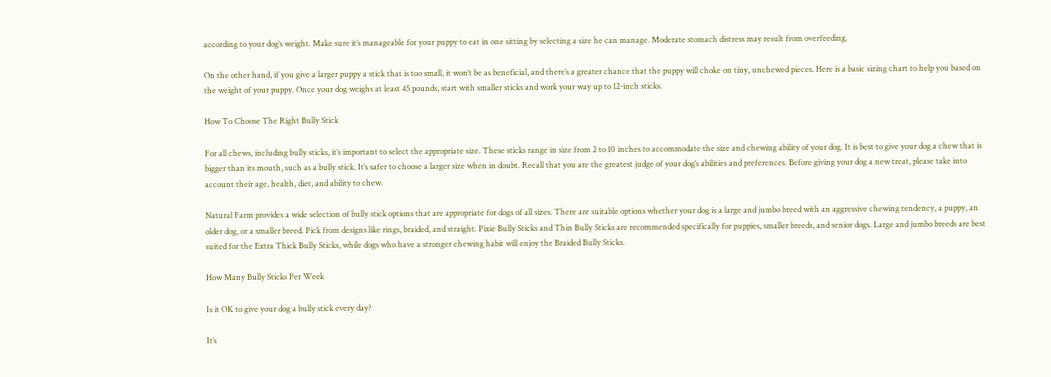according to your dog’s weight. Make sure it’s manageable for your puppy to eat in one sitting by selecting a size he can manage. Moderate stomach distress may result from overfeeding.

On the other hand, if you give a larger puppy a stick that is too small, it won’t be as beneficial, and there’s a greater chance that the puppy will choke on tiny, unchewed pieces. Here is a basic sizing chart to help you based on the weight of your puppy. Once your dog weighs at least 45 pounds, start with smaller sticks and work your way up to 12-inch sticks.

How To Choose The Right Bully Stick

For all chews, including bully sticks, it’s important to select the appropriate size. These sticks range in size from 2 to 10 inches to accommodate the size and chewing ability of your dog. It is best to give your dog a chew that is bigger than its mouth, such as a bully stick. It’s safer to choose a larger size when in doubt. Recall that you are the greatest judge of your dog’s abilities and preferences. Before giving your dog a new treat, please take into account their age, health, diet, and ability to chew.

Natural Farm provides a wide selection of bully stick options that are appropriate for dogs of all sizes. There are suitable options whether your dog is a large and jumbo breed with an aggressive chewing tendency, a puppy, an older dog, or a smaller breed. Pick from designs like rings, braided, and straight. Pixie Bully Sticks and Thin Bully Sticks are recommended specifically for puppies, smaller breeds, and senior dogs. Large and jumbo breeds are best suited for the Extra Thick Bully Sticks, while dogs who have a stronger chewing habit will enjoy the Braided Bully Sticks.

How Many Bully Sticks Per Week

Is it OK to give your dog a bully stick every day?

It’s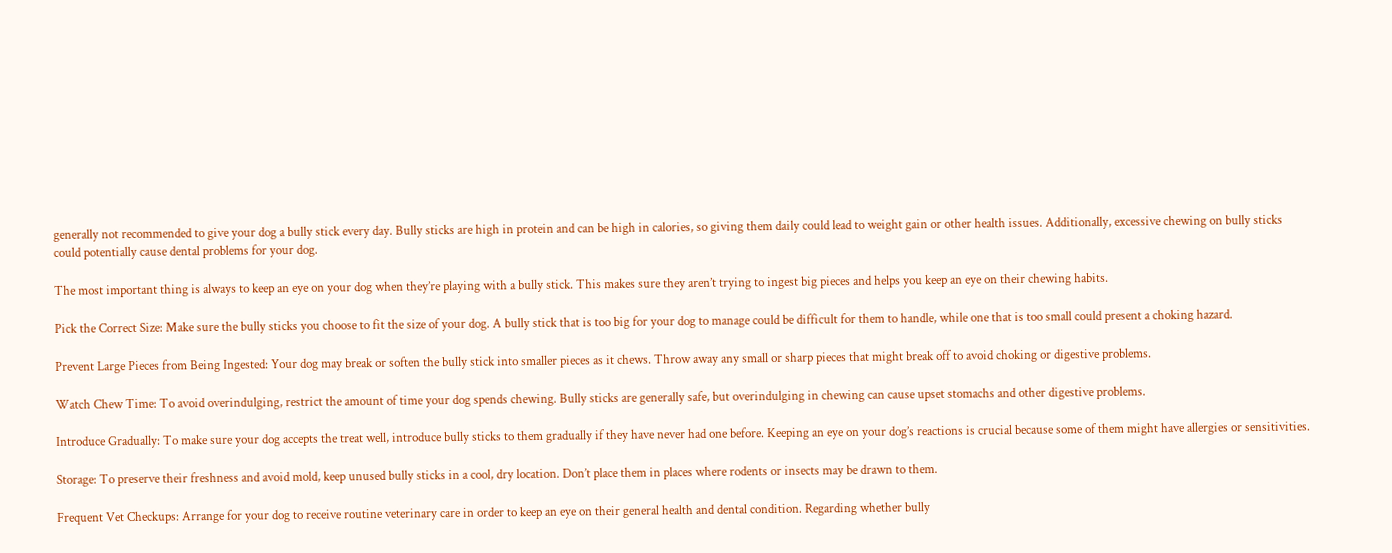generally not recommended to give your dog a bully stick every day. Bully sticks are high in protein and can be high in calories, so giving them daily could lead to weight gain or other health issues. Additionally, excessive chewing on bully sticks could potentially cause dental problems for your dog.

The most important thing is always to keep an eye on your dog when they’re playing with a bully stick. This makes sure they aren’t trying to ingest big pieces and helps you keep an eye on their chewing habits.

Pick the Correct Size: Make sure the bully sticks you choose to fit the size of your dog. A bully stick that is too big for your dog to manage could be difficult for them to handle, while one that is too small could present a choking hazard.

Prevent Large Pieces from Being Ingested: Your dog may break or soften the bully stick into smaller pieces as it chews. Throw away any small or sharp pieces that might break off to avoid choking or digestive problems.

Watch Chew Time: To avoid overindulging, restrict the amount of time your dog spends chewing. Bully sticks are generally safe, but overindulging in chewing can cause upset stomachs and other digestive problems.

Introduce Gradually: To make sure your dog accepts the treat well, introduce bully sticks to them gradually if they have never had one before. Keeping an eye on your dog’s reactions is crucial because some of them might have allergies or sensitivities.

Storage: To preserve their freshness and avoid mold, keep unused bully sticks in a cool, dry location. Don’t place them in places where rodents or insects may be drawn to them.

Frequent Vet Checkups: Arrange for your dog to receive routine veterinary care in order to keep an eye on their general health and dental condition. Regarding whether bully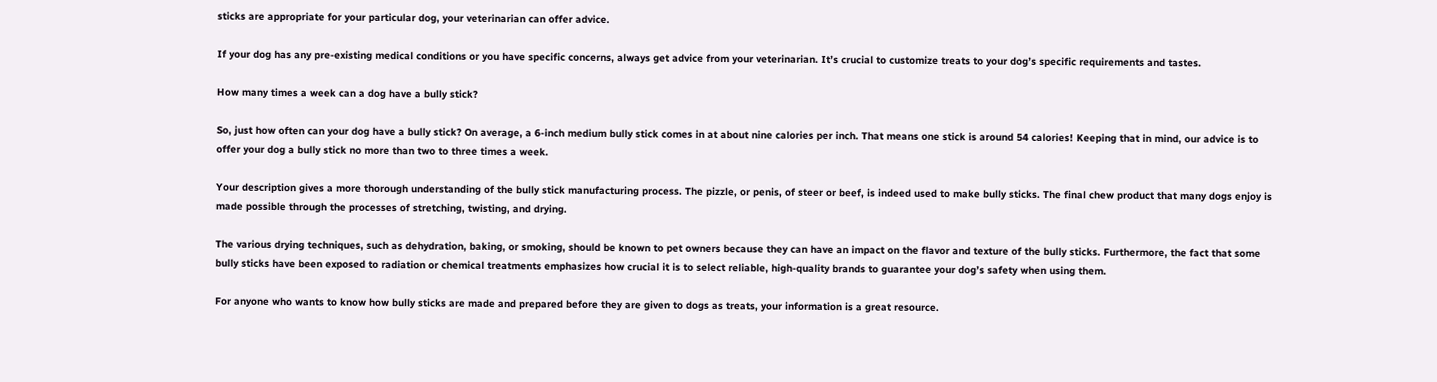sticks are appropriate for your particular dog, your veterinarian can offer advice.

If your dog has any pre-existing medical conditions or you have specific concerns, always get advice from your veterinarian. It’s crucial to customize treats to your dog’s specific requirements and tastes.

How many times a week can a dog have a bully stick?

So, just how often can your dog have a bully stick? On average, a 6-inch medium bully stick comes in at about nine calories per inch. That means one stick is around 54 calories! Keeping that in mind, our advice is to offer your dog a bully stick no more than two to three times a week.

Your description gives a more thorough understanding of the bully stick manufacturing process. The pizzle, or penis, of steer or beef, is indeed used to make bully sticks. The final chew product that many dogs enjoy is made possible through the processes of stretching, twisting, and drying.

The various drying techniques, such as dehydration, baking, or smoking, should be known to pet owners because they can have an impact on the flavor and texture of the bully sticks. Furthermore, the fact that some bully sticks have been exposed to radiation or chemical treatments emphasizes how crucial it is to select reliable, high-quality brands to guarantee your dog’s safety when using them.

For anyone who wants to know how bully sticks are made and prepared before they are given to dogs as treats, your information is a great resource.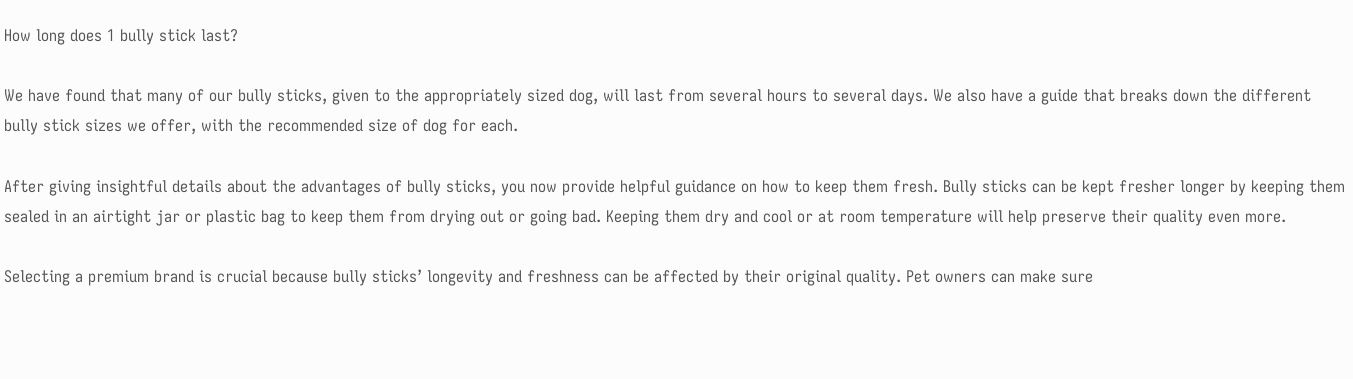How long does 1 bully stick last?

We have found that many of our bully sticks, given to the appropriately sized dog, will last from several hours to several days. We also have a guide that breaks down the different bully stick sizes we offer, with the recommended size of dog for each.

After giving insightful details about the advantages of bully sticks, you now provide helpful guidance on how to keep them fresh. Bully sticks can be kept fresher longer by keeping them sealed in an airtight jar or plastic bag to keep them from drying out or going bad. Keeping them dry and cool or at room temperature will help preserve their quality even more.

Selecting a premium brand is crucial because bully sticks’ longevity and freshness can be affected by their original quality. Pet owners can make sure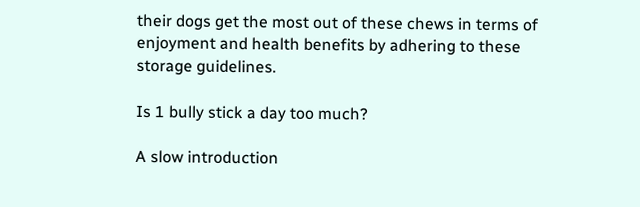their dogs get the most out of these chews in terms of enjoyment and health benefits by adhering to these storage guidelines.

Is 1 bully stick a day too much?

A slow introduction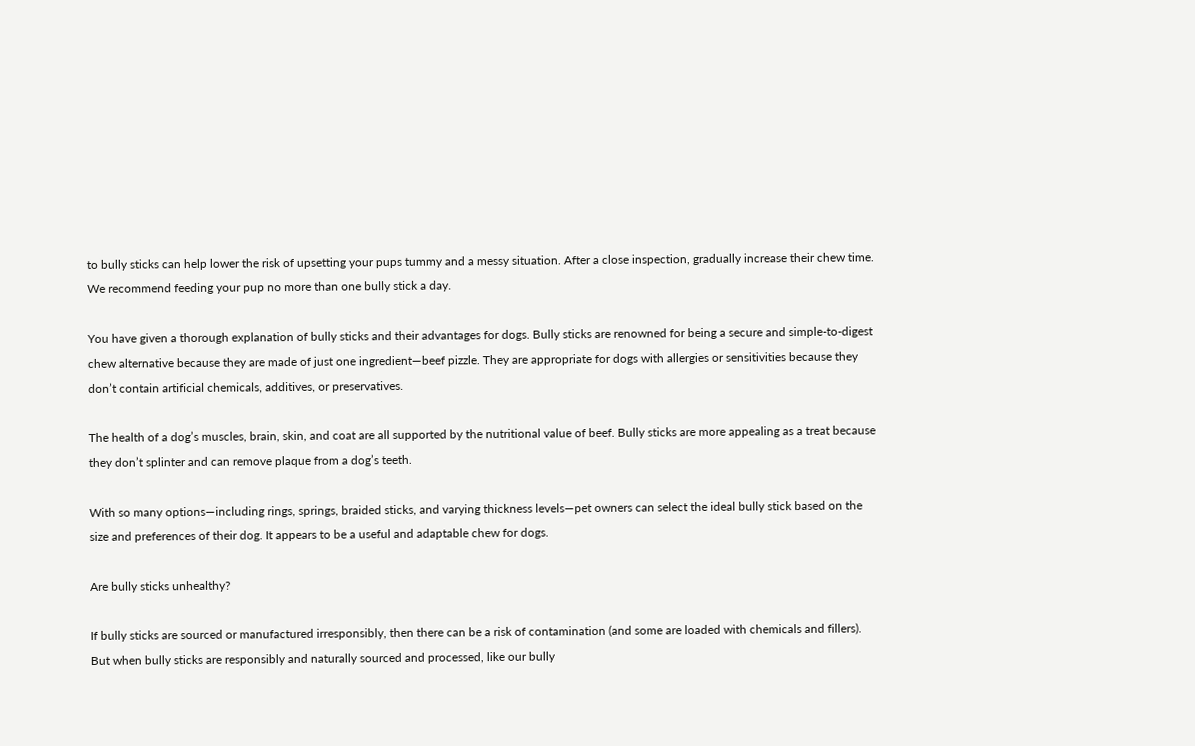to bully sticks can help lower the risk of upsetting your pups tummy and a messy situation. After a close inspection, gradually increase their chew time. We recommend feeding your pup no more than one bully stick a day.

You have given a thorough explanation of bully sticks and their advantages for dogs. Bully sticks are renowned for being a secure and simple-to-digest chew alternative because they are made of just one ingredient—beef pizzle. They are appropriate for dogs with allergies or sensitivities because they don’t contain artificial chemicals, additives, or preservatives.

The health of a dog’s muscles, brain, skin, and coat are all supported by the nutritional value of beef. Bully sticks are more appealing as a treat because they don’t splinter and can remove plaque from a dog’s teeth.

With so many options—including rings, springs, braided sticks, and varying thickness levels—pet owners can select the ideal bully stick based on the size and preferences of their dog. It appears to be a useful and adaptable chew for dogs.

Are bully sticks unhealthy?

If bully sticks are sourced or manufactured irresponsibly, then there can be a risk of contamination (and some are loaded with chemicals and fillers). But when bully sticks are responsibly and naturally sourced and processed, like our bully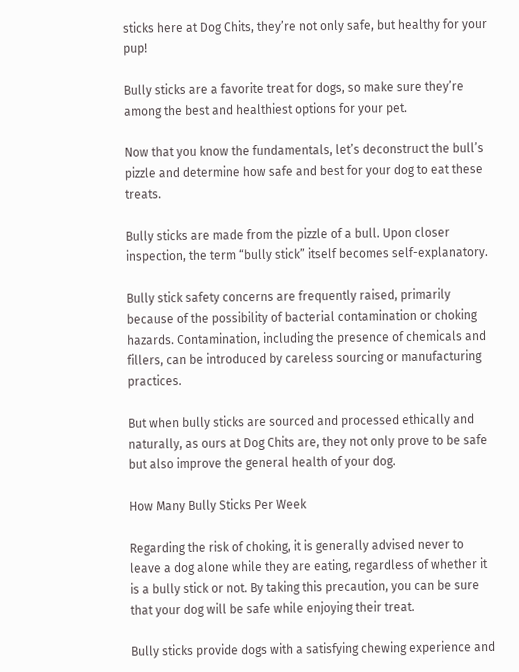sticks here at Dog Chits, they’re not only safe, but healthy for your pup!

Bully sticks are a favorite treat for dogs, so make sure they’re among the best and healthiest options for your pet.

Now that you know the fundamentals, let’s deconstruct the bull’s pizzle and determine how safe and best for your dog to eat these treats.

Bully sticks are made from the pizzle of a bull. Upon closer inspection, the term “bully stick” itself becomes self-explanatory.

Bully stick safety concerns are frequently raised, primarily because of the possibility of bacterial contamination or choking hazards. Contamination, including the presence of chemicals and fillers, can be introduced by careless sourcing or manufacturing practices.

But when bully sticks are sourced and processed ethically and naturally, as ours at Dog Chits are, they not only prove to be safe but also improve the general health of your dog.

How Many Bully Sticks Per Week

Regarding the risk of choking, it is generally advised never to leave a dog alone while they are eating, regardless of whether it is a bully stick or not. By taking this precaution, you can be sure that your dog will be safe while enjoying their treat.

Bully sticks provide dogs with a satisfying chewing experience and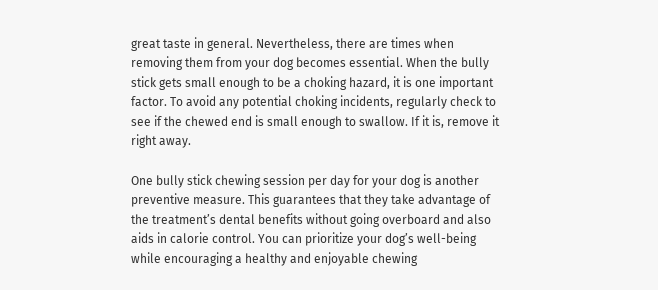great taste in general. Nevertheless, there are times when removing them from your dog becomes essential. When the bully stick gets small enough to be a choking hazard, it is one important factor. To avoid any potential choking incidents, regularly check to see if the chewed end is small enough to swallow. If it is, remove it right away.

One bully stick chewing session per day for your dog is another preventive measure. This guarantees that they take advantage of the treatment’s dental benefits without going overboard and also aids in calorie control. You can prioritize your dog’s well-being while encouraging a healthy and enjoyable chewing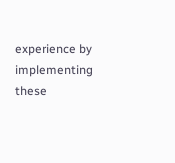experience by implementing these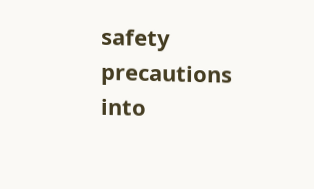safety precautions into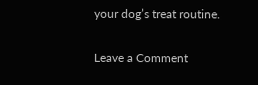your dog’s treat routine.

Leave a Comment